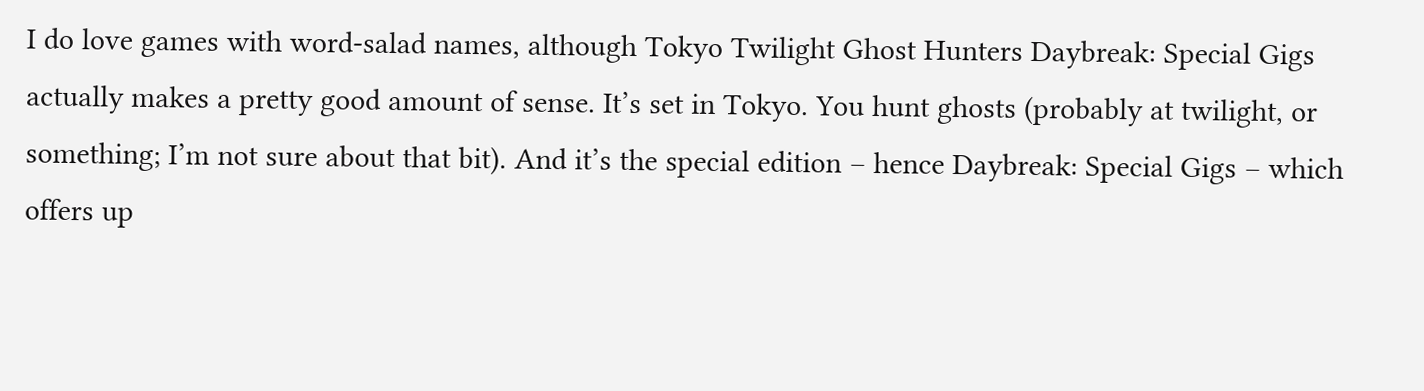I do love games with word-salad names, although Tokyo Twilight Ghost Hunters Daybreak: Special Gigs actually makes a pretty good amount of sense. It’s set in Tokyo. You hunt ghosts (probably at twilight, or something; I’m not sure about that bit). And it’s the special edition – hence Daybreak: Special Gigs – which offers up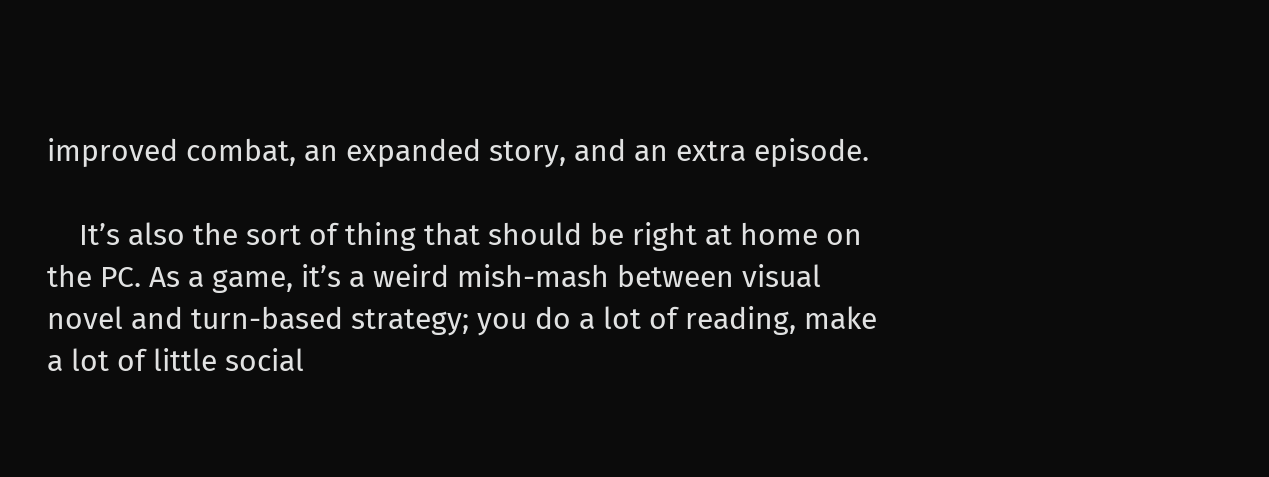improved combat, an expanded story, and an extra episode.

    It’s also the sort of thing that should be right at home on the PC. As a game, it’s a weird mish-mash between visual novel and turn-based strategy; you do a lot of reading, make a lot of little social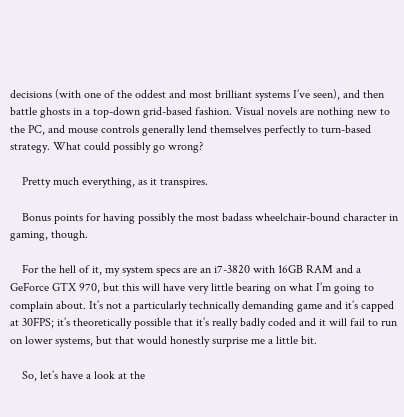decisions (with one of the oddest and most brilliant systems I’ve seen), and then battle ghosts in a top-down grid-based fashion. Visual novels are nothing new to the PC, and mouse controls generally lend themselves perfectly to turn-based strategy. What could possibly go wrong?

    Pretty much everything, as it transpires.

    Bonus points for having possibly the most badass wheelchair-bound character in gaming, though.

    For the hell of it, my system specs are an i7-3820 with 16GB RAM and a GeForce GTX 970, but this will have very little bearing on what I’m going to complain about. It’s not a particularly technically demanding game and it’s capped at 30FPS; it’s theoretically possible that it’s really badly coded and it will fail to run on lower systems, but that would honestly surprise me a little bit.

    So, let’s have a look at the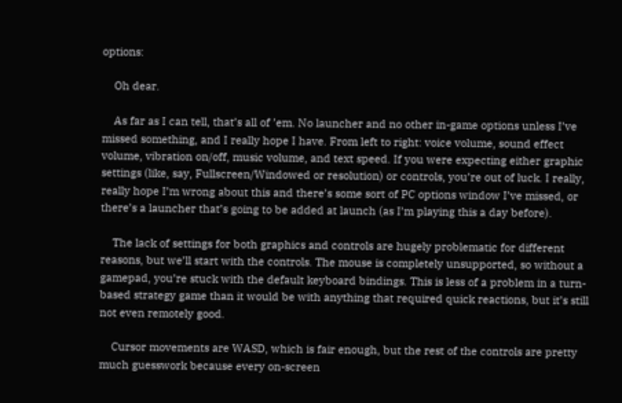options:

    Oh dear.

    As far as I can tell, that’s all of ’em. No launcher and no other in-game options unless I’ve missed something, and I really hope I have. From left to right: voice volume, sound effect volume, vibration on/off, music volume, and text speed. If you were expecting either graphic settings (like, say, Fullscreen/Windowed or resolution) or controls, you’re out of luck. I really, really hope I’m wrong about this and there’s some sort of PC options window I’ve missed, or there’s a launcher that’s going to be added at launch (as I’m playing this a day before).

    The lack of settings for both graphics and controls are hugely problematic for different reasons, but we’ll start with the controls. The mouse is completely unsupported, so without a gamepad, you’re stuck with the default keyboard bindings. This is less of a problem in a turn-based strategy game than it would be with anything that required quick reactions, but it’s still not even remotely good.

    Cursor movements are WASD, which is fair enough, but the rest of the controls are pretty much guesswork because every on-screen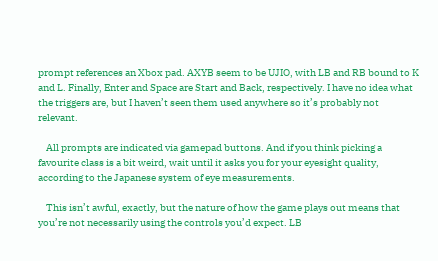prompt references an Xbox pad. AXYB seem to be UJIO, with LB and RB bound to K and L. Finally, Enter and Space are Start and Back, respectively. I have no idea what the triggers are, but I haven’t seen them used anywhere so it’s probably not relevant.

    All prompts are indicated via gamepad buttons. And if you think picking a favourite class is a bit weird, wait until it asks you for your eyesight quality, according to the Japanese system of eye measurements.

    This isn’t awful, exactly, but the nature of how the game plays out means that you’re not necessarily using the controls you’d expect. LB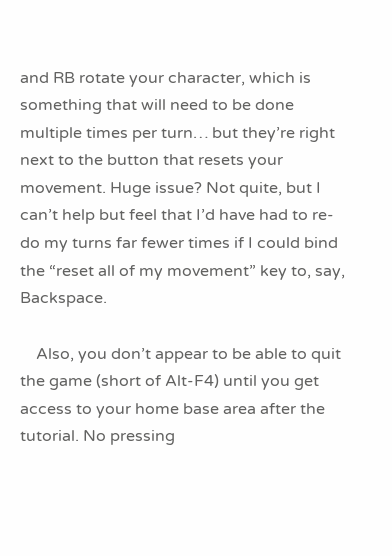and RB rotate your character, which is something that will need to be done multiple times per turn… but they’re right next to the button that resets your movement. Huge issue? Not quite, but I can’t help but feel that I’d have had to re-do my turns far fewer times if I could bind the “reset all of my movement” key to, say, Backspace.

    Also, you don’t appear to be able to quit the game (short of Alt-F4) until you get access to your home base area after the tutorial. No pressing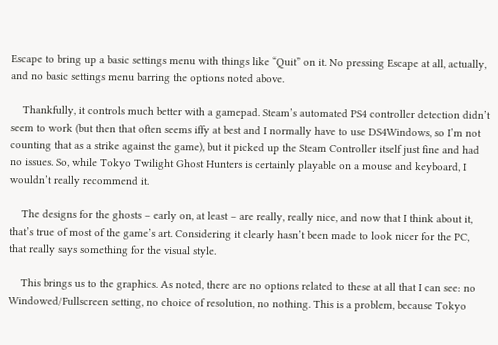Escape to bring up a basic settings menu with things like “Quit” on it. No pressing Escape at all, actually, and no basic settings menu barring the options noted above.

    Thankfully, it controls much better with a gamepad. Steam’s automated PS4 controller detection didn’t seem to work (but then that often seems iffy at best and I normally have to use DS4Windows, so I’m not counting that as a strike against the game), but it picked up the Steam Controller itself just fine and had no issues. So, while Tokyo Twilight Ghost Hunters is certainly playable on a mouse and keyboard, I wouldn’t really recommend it.

    The designs for the ghosts – early on, at least – are really, really nice, and now that I think about it, that’s true of most of the game’s art. Considering it clearly hasn’t been made to look nicer for the PC, that really says something for the visual style.

    This brings us to the graphics. As noted, there are no options related to these at all that I can see: no Windowed/Fullscreen setting, no choice of resolution, no nothing. This is a problem, because Tokyo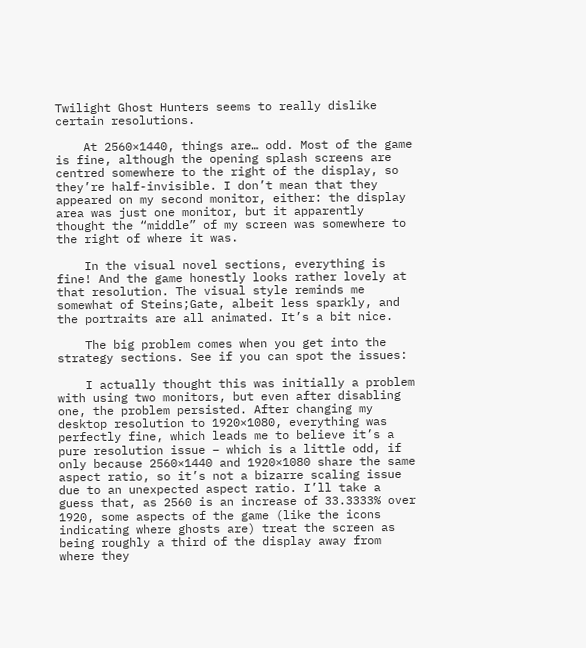Twilight Ghost Hunters seems to really dislike certain resolutions.

    At 2560×1440, things are… odd. Most of the game is fine, although the opening splash screens are centred somewhere to the right of the display, so they’re half-invisible. I don’t mean that they appeared on my second monitor, either: the display area was just one monitor, but it apparently thought the “middle” of my screen was somewhere to the right of where it was.

    In the visual novel sections, everything is fine! And the game honestly looks rather lovely at that resolution. The visual style reminds me somewhat of Steins;Gate, albeit less sparkly, and the portraits are all animated. It’s a bit nice.

    The big problem comes when you get into the strategy sections. See if you can spot the issues:

    I actually thought this was initially a problem with using two monitors, but even after disabling one, the problem persisted. After changing my desktop resolution to 1920×1080, everything was perfectly fine, which leads me to believe it’s a pure resolution issue – which is a little odd, if only because 2560×1440 and 1920×1080 share the same aspect ratio, so it’s not a bizarre scaling issue due to an unexpected aspect ratio. I’ll take a guess that, as 2560 is an increase of 33.3333% over 1920, some aspects of the game (like the icons indicating where ghosts are) treat the screen as being roughly a third of the display away from where they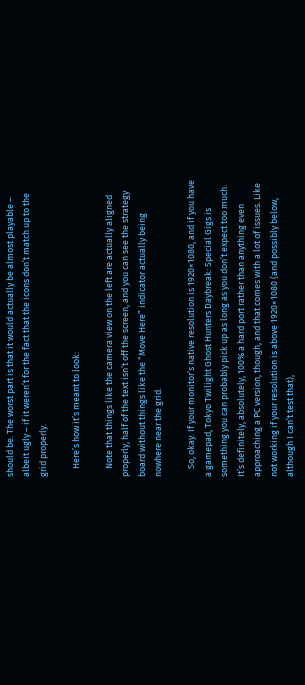should be. The worst part is that it would actually be almost playable – albeit ugly – if it weren’t for the fact that the icons don’t match up to the grid properly.

    Here’s how it’s meant to look:

    Note that things like the camera view on the left are actually aligned properly, half of the text isn’t off the screen, and you can see the strategy board without things like the “Move Here” indicator actually being nowhere near the grid.

    So, okay. If your monitor’s native resolution is 1920×1080, and if you have a gamepad, Tokyo Twilight Ghost Hunters Daybreak: Special Gigs is something you can probably pick up as long as you don’t expect too much. It’s definitely, absolutely, 100% a hard port rather than anything even approaching a PC version, though, and that comes with a lot of issues. Like not working if your resolution is above 1920×1080 (and possibly below, although I can’t test that),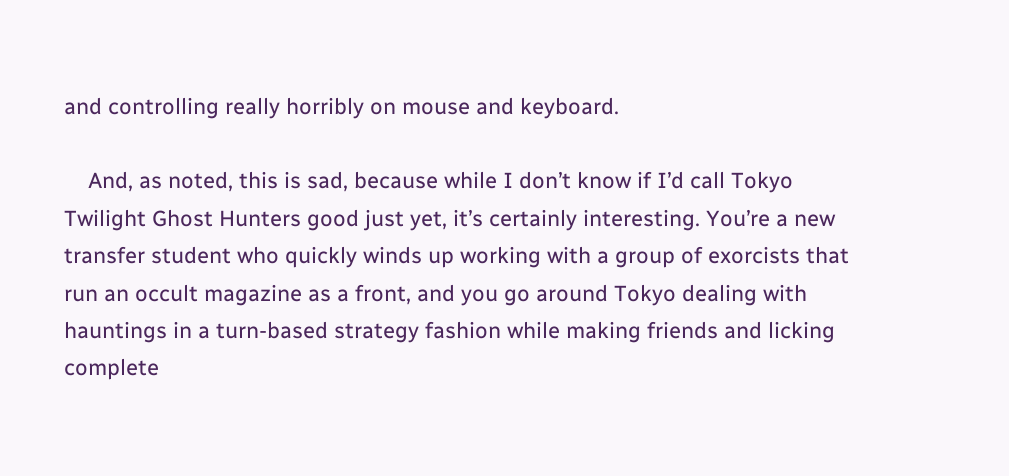and controlling really horribly on mouse and keyboard.

    And, as noted, this is sad, because while I don’t know if I’d call Tokyo Twilight Ghost Hunters good just yet, it’s certainly interesting. You’re a new transfer student who quickly winds up working with a group of exorcists that run an occult magazine as a front, and you go around Tokyo dealing with hauntings in a turn-based strategy fashion while making friends and licking complete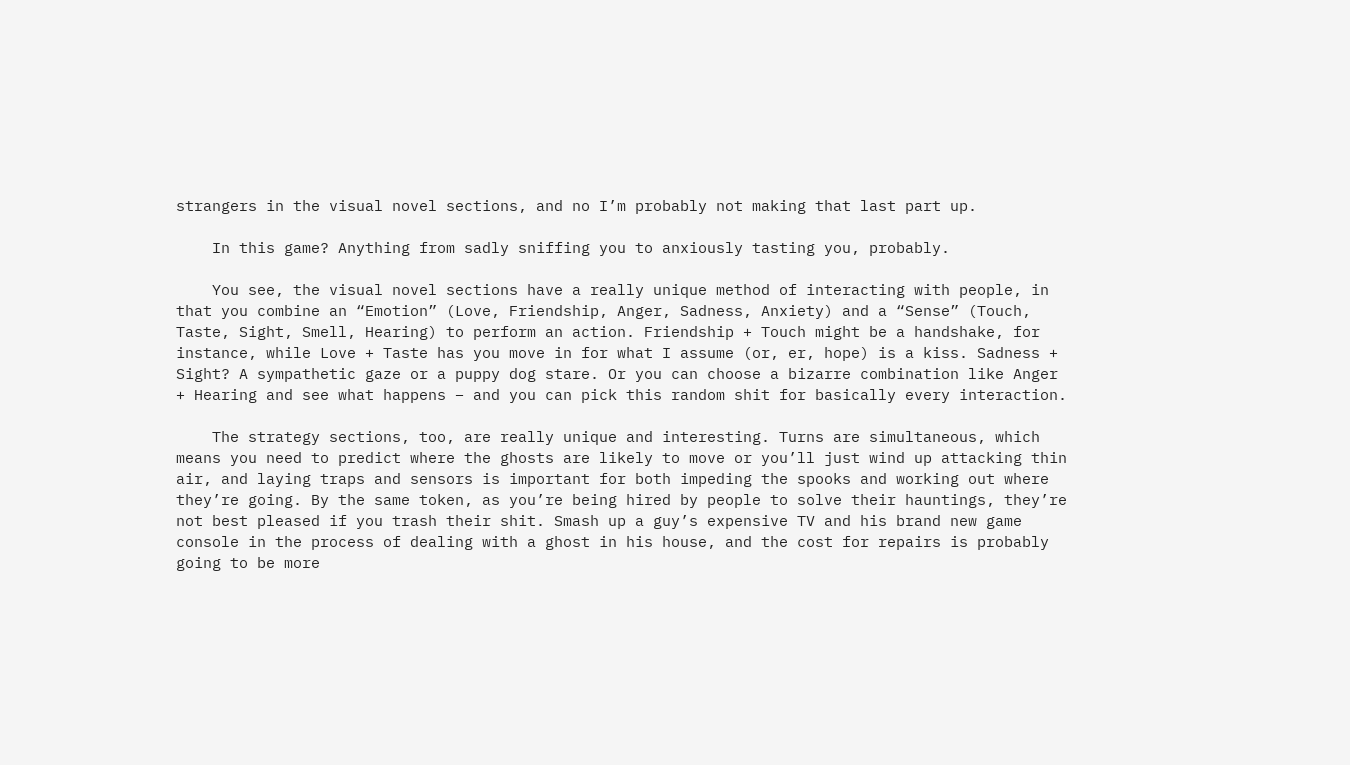strangers in the visual novel sections, and no I’m probably not making that last part up.

    In this game? Anything from sadly sniffing you to anxiously tasting you, probably.

    You see, the visual novel sections have a really unique method of interacting with people, in that you combine an “Emotion” (Love, Friendship, Anger, Sadness, Anxiety) and a “Sense” (Touch, Taste, Sight, Smell, Hearing) to perform an action. Friendship + Touch might be a handshake, for instance, while Love + Taste has you move in for what I assume (or, er, hope) is a kiss. Sadness + Sight? A sympathetic gaze or a puppy dog stare. Or you can choose a bizarre combination like Anger + Hearing and see what happens – and you can pick this random shit for basically every interaction.

    The strategy sections, too, are really unique and interesting. Turns are simultaneous, which means you need to predict where the ghosts are likely to move or you’ll just wind up attacking thin air, and laying traps and sensors is important for both impeding the spooks and working out where they’re going. By the same token, as you’re being hired by people to solve their hauntings, they’re not best pleased if you trash their shit. Smash up a guy’s expensive TV and his brand new game console in the process of dealing with a ghost in his house, and the cost for repairs is probably going to be more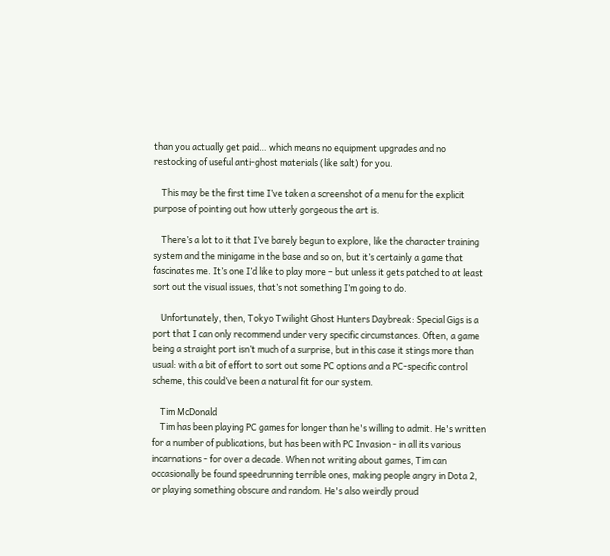than you actually get paid… which means no equipment upgrades and no restocking of useful anti-ghost materials (like salt) for you.

    This may be the first time I’ve taken a screenshot of a menu for the explicit purpose of pointing out how utterly gorgeous the art is.

    There’s a lot to it that I’ve barely begun to explore, like the character training system and the minigame in the base and so on, but it’s certainly a game that fascinates me. It’s one I’d like to play more – but unless it gets patched to at least sort out the visual issues, that’s not something I’m going to do.

    Unfortunately, then, Tokyo Twilight Ghost Hunters Daybreak: Special Gigs is a port that I can only recommend under very specific circumstances. Often, a game being a straight port isn’t much of a surprise, but in this case it stings more than usual: with a bit of effort to sort out some PC options and a PC-specific control scheme, this could’ve been a natural fit for our system.

    Tim McDonald
    Tim has been playing PC games for longer than he's willing to admit. He's written for a number of publications, but has been with PC Invasion - in all its various incarnations - for over a decade. When not writing about games, Tim can occasionally be found speedrunning terrible ones, making people angry in Dota 2, or playing something obscure and random. He's also weirdly proud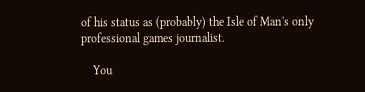of his status as (probably) the Isle of Man's only professional games journalist.

    You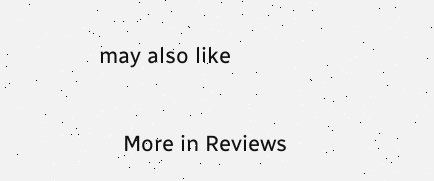may also like

    More in Reviews